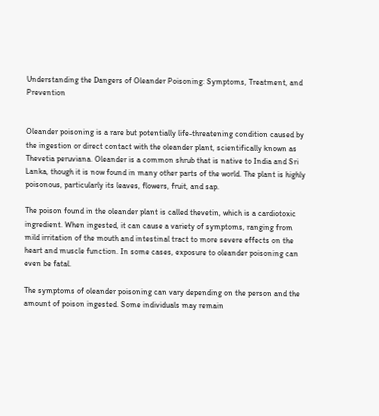Understanding the Dangers of Oleander Poisoning: Symptoms, Treatment, and Prevention


Oleander poisoning is a rare but potentially life-threatening condition caused by the ingestion or direct contact with the oleander plant, scientifically known as Thevetia peruviana. Oleander is a common shrub that is native to India and Sri Lanka, though it is now found in many other parts of the world. The plant is highly poisonous, particularly its leaves, flowers, fruit, and sap.

The poison found in the oleander plant is called thevetin, which is a cardiotoxic ingredient. When ingested, it can cause a variety of symptoms, ranging from mild irritation of the mouth and intestinal tract to more severe effects on the heart and muscle function. In some cases, exposure to oleander poisoning can even be fatal.

The symptoms of oleander poisoning can vary depending on the person and the amount of poison ingested. Some individuals may remain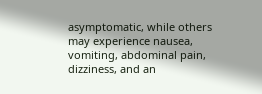asymptomatic, while others may experience nausea, vomiting, abdominal pain, dizziness, and an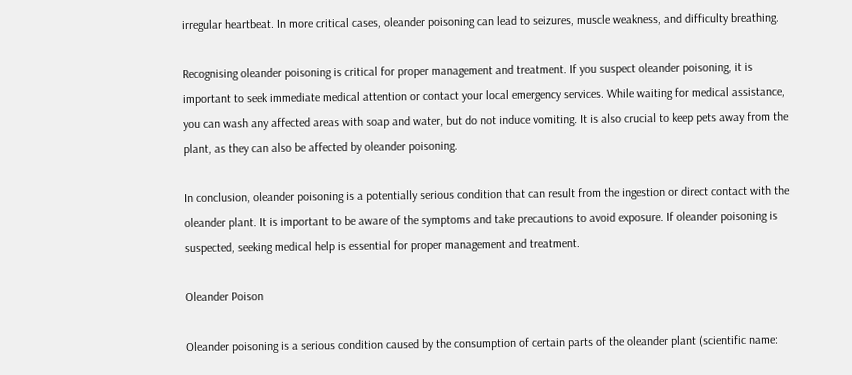irregular heartbeat. In more critical cases, oleander poisoning can lead to seizures, muscle weakness, and difficulty breathing.

Recognising oleander poisoning is critical for proper management and treatment. If you suspect oleander poisoning, it is important to seek immediate medical attention or contact your local emergency services. While waiting for medical assistance, you can wash any affected areas with soap and water, but do not induce vomiting. It is also crucial to keep pets away from the plant, as they can also be affected by oleander poisoning.

In conclusion, oleander poisoning is a potentially serious condition that can result from the ingestion or direct contact with the oleander plant. It is important to be aware of the symptoms and take precautions to avoid exposure. If oleander poisoning is suspected, seeking medical help is essential for proper management and treatment.

Oleander Poison

Oleander poisoning is a serious condition caused by the consumption of certain parts of the oleander plant (scientific name: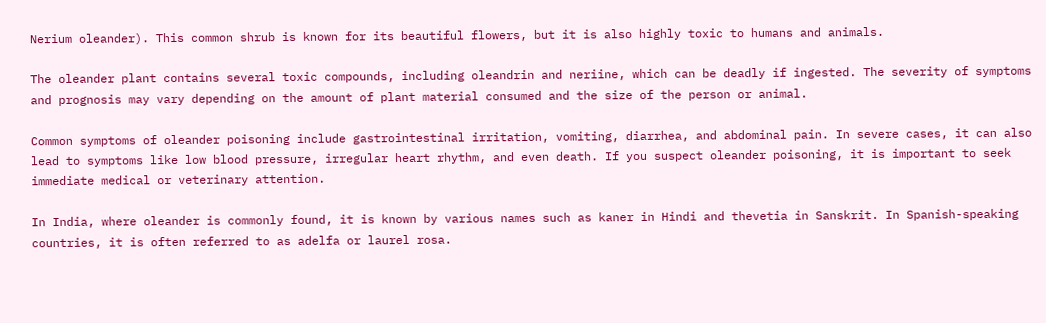Nerium oleander). This common shrub is known for its beautiful flowers, but it is also highly toxic to humans and animals.

The oleander plant contains several toxic compounds, including oleandrin and neriine, which can be deadly if ingested. The severity of symptoms and prognosis may vary depending on the amount of plant material consumed and the size of the person or animal.

Common symptoms of oleander poisoning include gastrointestinal irritation, vomiting, diarrhea, and abdominal pain. In severe cases, it can also lead to symptoms like low blood pressure, irregular heart rhythm, and even death. If you suspect oleander poisoning, it is important to seek immediate medical or veterinary attention.

In India, where oleander is commonly found, it is known by various names such as kaner in Hindi and thevetia in Sanskrit. In Spanish-speaking countries, it is often referred to as adelfa or laurel rosa.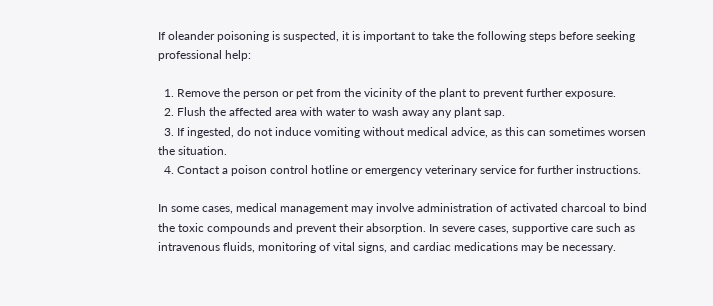If oleander poisoning is suspected, it is important to take the following steps before seeking professional help:

  1. Remove the person or pet from the vicinity of the plant to prevent further exposure.
  2. Flush the affected area with water to wash away any plant sap.
  3. If ingested, do not induce vomiting without medical advice, as this can sometimes worsen the situation.
  4. Contact a poison control hotline or emergency veterinary service for further instructions.

In some cases, medical management may involve administration of activated charcoal to bind the toxic compounds and prevent their absorption. In severe cases, supportive care such as intravenous fluids, monitoring of vital signs, and cardiac medications may be necessary.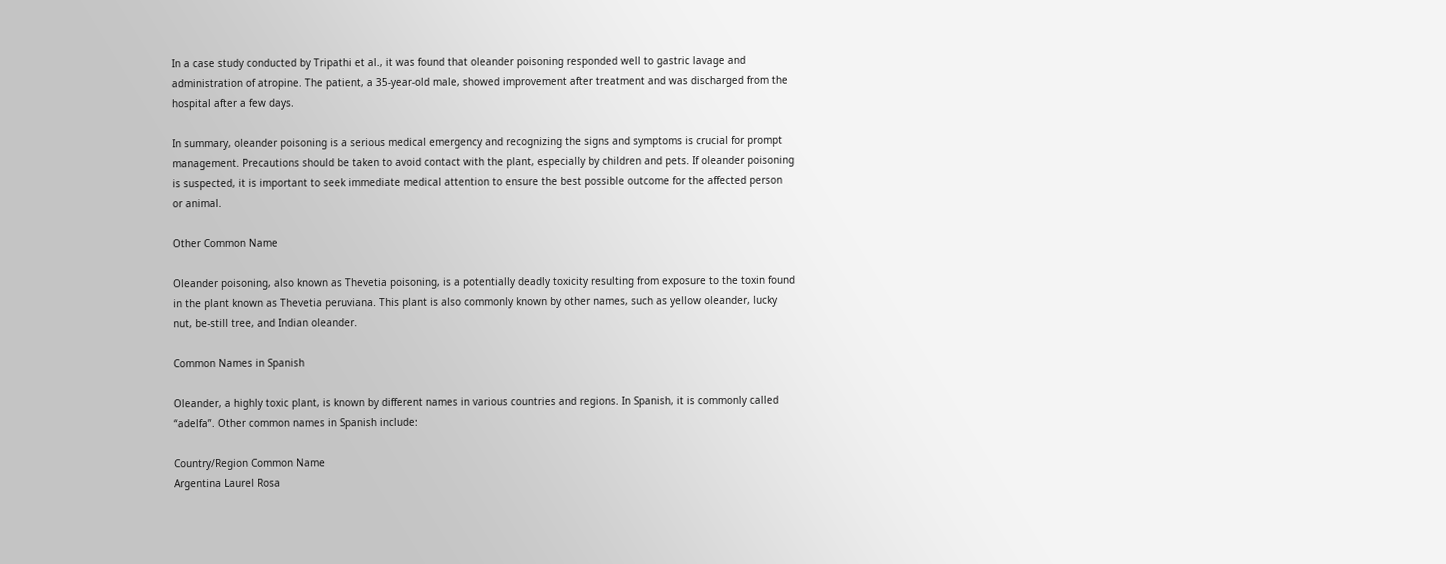In a case study conducted by Tripathi et al., it was found that oleander poisoning responded well to gastric lavage and administration of atropine. The patient, a 35-year-old male, showed improvement after treatment and was discharged from the hospital after a few days.

In summary, oleander poisoning is a serious medical emergency and recognizing the signs and symptoms is crucial for prompt management. Precautions should be taken to avoid contact with the plant, especially by children and pets. If oleander poisoning is suspected, it is important to seek immediate medical attention to ensure the best possible outcome for the affected person or animal.

Other Common Name

Oleander poisoning, also known as Thevetia poisoning, is a potentially deadly toxicity resulting from exposure to the toxin found in the plant known as Thevetia peruviana. This plant is also commonly known by other names, such as yellow oleander, lucky nut, be-still tree, and Indian oleander.

Common Names in Spanish

Oleander, a highly toxic plant, is known by different names in various countries and regions. In Spanish, it is commonly called “adelfa”. Other common names in Spanish include:

Country/Region Common Name
Argentina Laurel Rosa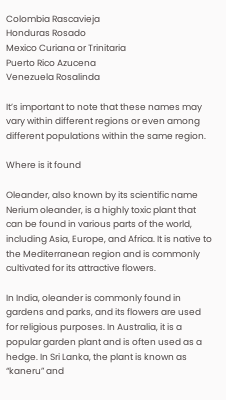Colombia Rascavieja
Honduras Rosado
Mexico Curiana or Trinitaria
Puerto Rico Azucena
Venezuela Rosalinda

It’s important to note that these names may vary within different regions or even among different populations within the same region.

Where is it found

Oleander, also known by its scientific name Nerium oleander, is a highly toxic plant that can be found in various parts of the world, including Asia, Europe, and Africa. It is native to the Mediterranean region and is commonly cultivated for its attractive flowers.

In India, oleander is commonly found in gardens and parks, and its flowers are used for religious purposes. In Australia, it is a popular garden plant and is often used as a hedge. In Sri Lanka, the plant is known as “kaneru” and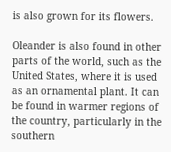is also grown for its flowers.

Oleander is also found in other parts of the world, such as the United States, where it is used as an ornamental plant. It can be found in warmer regions of the country, particularly in the southern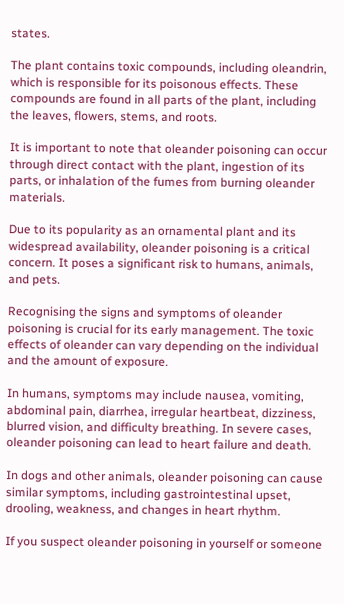states.

The plant contains toxic compounds, including oleandrin, which is responsible for its poisonous effects. These compounds are found in all parts of the plant, including the leaves, flowers, stems, and roots.

It is important to note that oleander poisoning can occur through direct contact with the plant, ingestion of its parts, or inhalation of the fumes from burning oleander materials.

Due to its popularity as an ornamental plant and its widespread availability, oleander poisoning is a critical concern. It poses a significant risk to humans, animals, and pets.

Recognising the signs and symptoms of oleander poisoning is crucial for its early management. The toxic effects of oleander can vary depending on the individual and the amount of exposure.

In humans, symptoms may include nausea, vomiting, abdominal pain, diarrhea, irregular heartbeat, dizziness, blurred vision, and difficulty breathing. In severe cases, oleander poisoning can lead to heart failure and death.

In dogs and other animals, oleander poisoning can cause similar symptoms, including gastrointestinal upset, drooling, weakness, and changes in heart rhythm.

If you suspect oleander poisoning in yourself or someone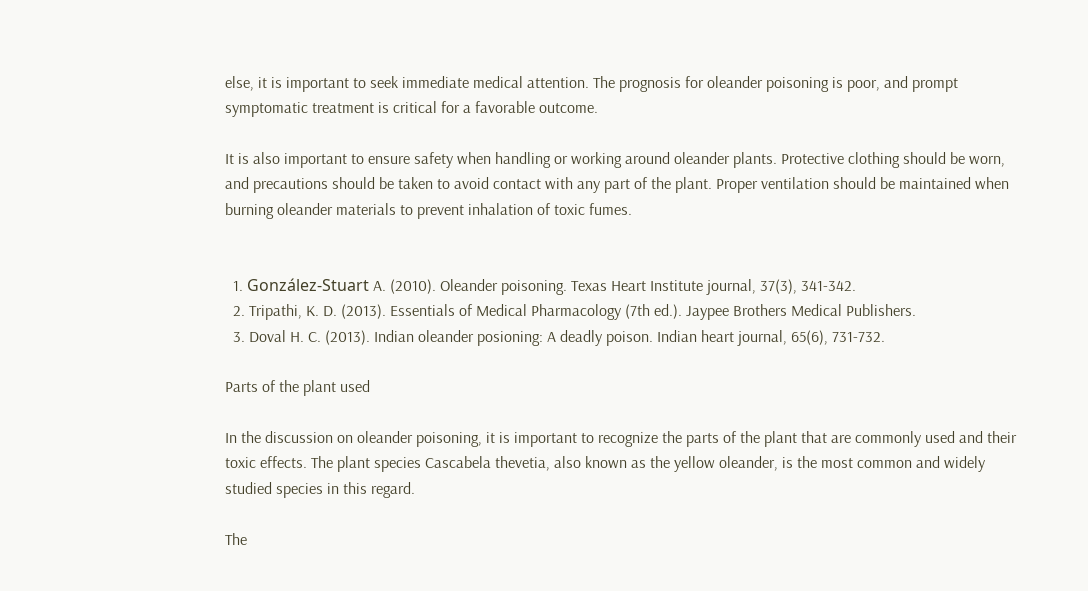else, it is important to seek immediate medical attention. The prognosis for oleander poisoning is poor, and prompt symptomatic treatment is critical for a favorable outcome.

It is also important to ensure safety when handling or working around oleander plants. Protective clothing should be worn, and precautions should be taken to avoid contact with any part of the plant. Proper ventilation should be maintained when burning oleander materials to prevent inhalation of toxic fumes.


  1. González-Stuart A. (2010). Oleander poisoning. Texas Heart Institute journal, 37(3), 341-342.
  2. Tripathi, K. D. (2013). Essentials of Medical Pharmacology (7th ed.). Jaypee Brothers Medical Publishers.
  3. Doval H. C. (2013). Indian oleander posioning: A deadly poison. Indian heart journal, 65(6), 731-732.

Parts of the plant used

In the discussion on oleander poisoning, it is important to recognize the parts of the plant that are commonly used and their toxic effects. The plant species Cascabela thevetia, also known as the yellow oleander, is the most common and widely studied species in this regard.

The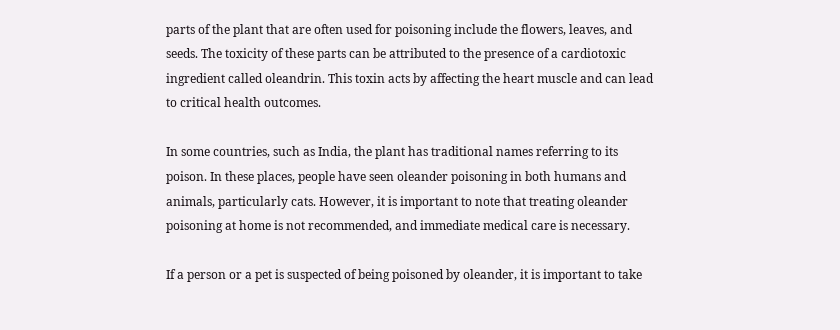parts of the plant that are often used for poisoning include the flowers, leaves, and seeds. The toxicity of these parts can be attributed to the presence of a cardiotoxic ingredient called oleandrin. This toxin acts by affecting the heart muscle and can lead to critical health outcomes.

In some countries, such as India, the plant has traditional names referring to its poison. In these places, people have seen oleander poisoning in both humans and animals, particularly cats. However, it is important to note that treating oleander poisoning at home is not recommended, and immediate medical care is necessary.

If a person or a pet is suspected of being poisoned by oleander, it is important to take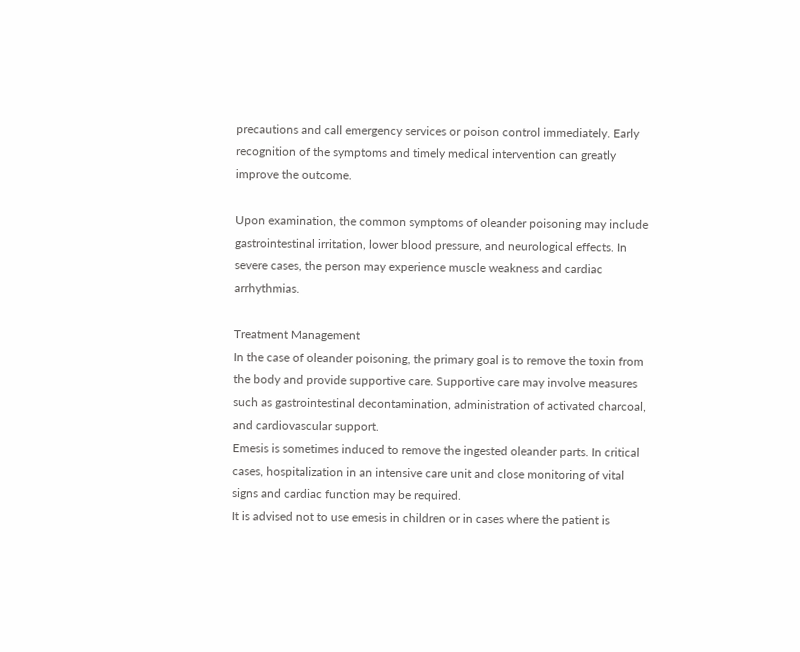precautions and call emergency services or poison control immediately. Early recognition of the symptoms and timely medical intervention can greatly improve the outcome.

Upon examination, the common symptoms of oleander poisoning may include gastrointestinal irritation, lower blood pressure, and neurological effects. In severe cases, the person may experience muscle weakness and cardiac arrhythmias.

Treatment Management
In the case of oleander poisoning, the primary goal is to remove the toxin from the body and provide supportive care. Supportive care may involve measures such as gastrointestinal decontamination, administration of activated charcoal, and cardiovascular support.
Emesis is sometimes induced to remove the ingested oleander parts. In critical cases, hospitalization in an intensive care unit and close monitoring of vital signs and cardiac function may be required.
It is advised not to use emesis in children or in cases where the patient is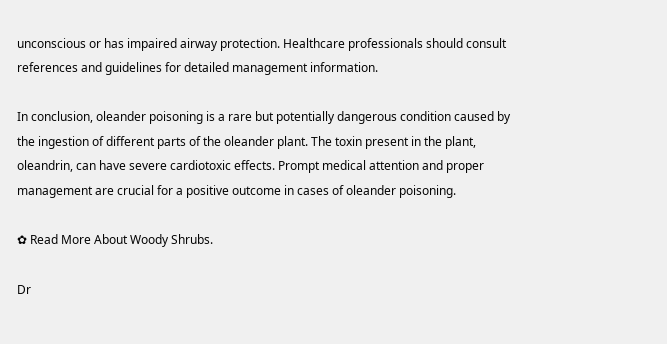unconscious or has impaired airway protection. Healthcare professionals should consult references and guidelines for detailed management information.

In conclusion, oleander poisoning is a rare but potentially dangerous condition caused by the ingestion of different parts of the oleander plant. The toxin present in the plant, oleandrin, can have severe cardiotoxic effects. Prompt medical attention and proper management are crucial for a positive outcome in cases of oleander poisoning.

✿ Read More About Woody Shrubs.

Dr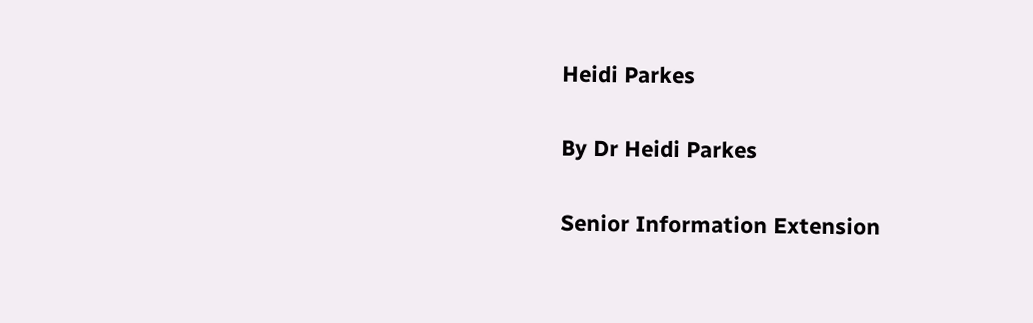Heidi Parkes

By Dr Heidi Parkes

Senior Information Extension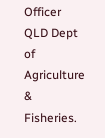Officer QLD Dept of Agriculture & Fisheries.